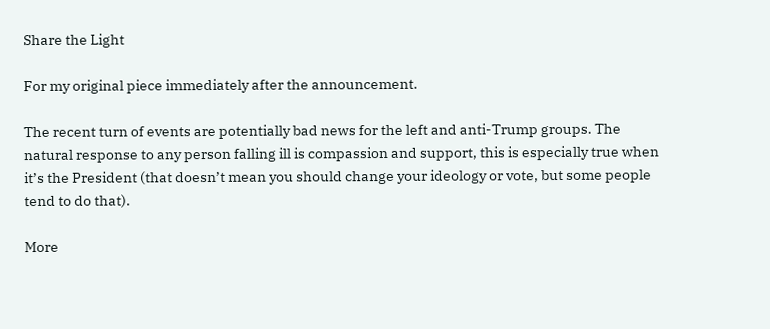Share the Light

For my original piece immediately after the announcement.

The recent turn of events are potentially bad news for the left and anti-Trump groups. The natural response to any person falling ill is compassion and support, this is especially true when it’s the President (that doesn’t mean you should change your ideology or vote, but some people tend to do that).

More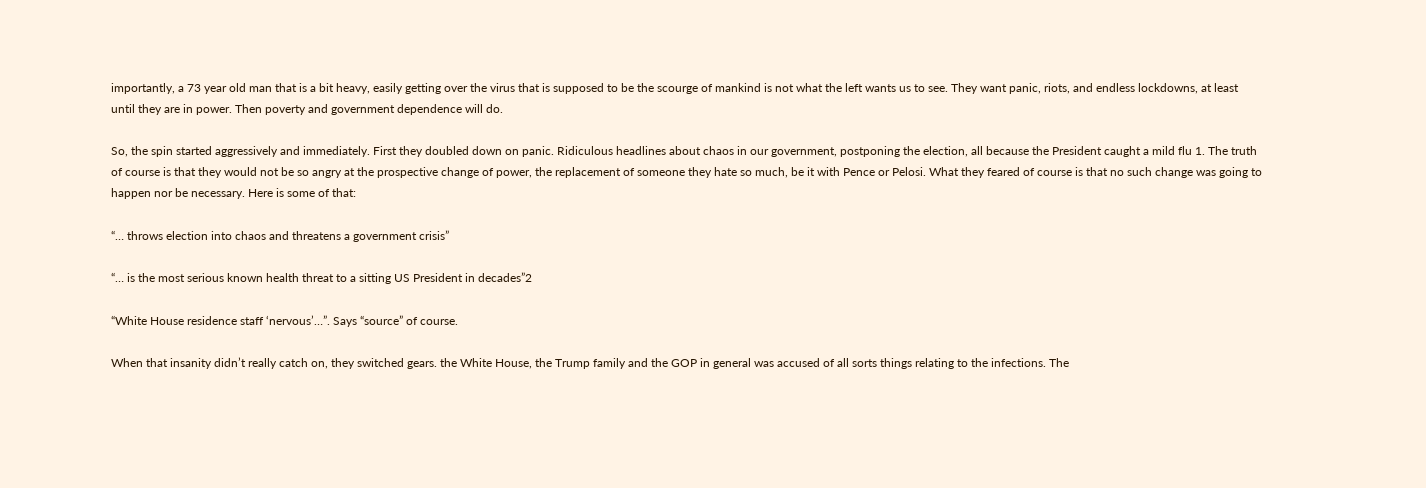importantly, a 73 year old man that is a bit heavy, easily getting over the virus that is supposed to be the scourge of mankind is not what the left wants us to see. They want panic, riots, and endless lockdowns, at least until they are in power. Then poverty and government dependence will do.

So, the spin started aggressively and immediately. First they doubled down on panic. Ridiculous headlines about chaos in our government, postponing the election, all because the President caught a mild flu 1. The truth of course is that they would not be so angry at the prospective change of power, the replacement of someone they hate so much, be it with Pence or Pelosi. What they feared of course is that no such change was going to happen nor be necessary. Here is some of that:

“… throws election into chaos and threatens a government crisis”

“… is the most serious known health threat to a sitting US President in decades”2

“White House residence staff ‘nervous’…”. Says “source” of course.

When that insanity didn’t really catch on, they switched gears. the White House, the Trump family and the GOP in general was accused of all sorts things relating to the infections. The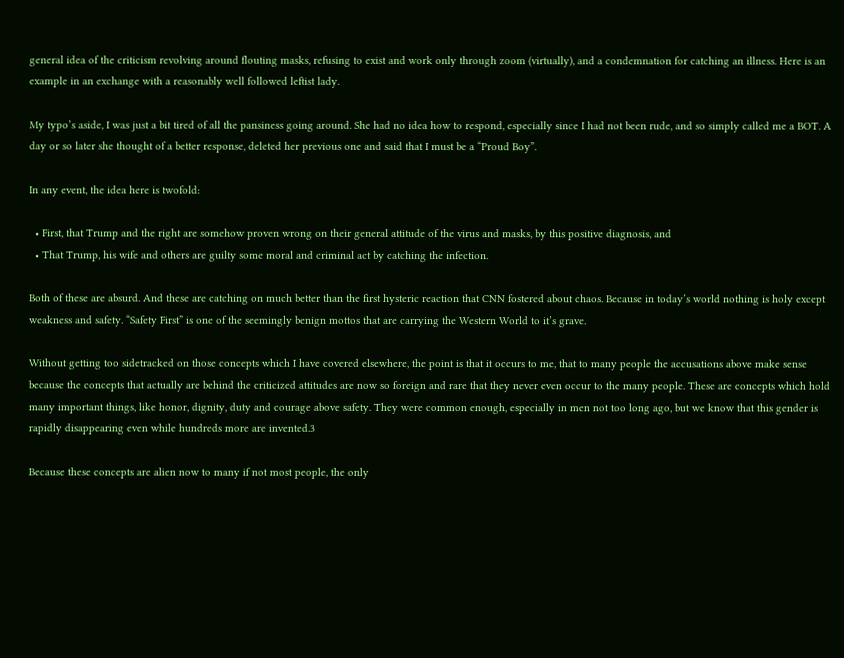general idea of the criticism revolving around flouting masks, refusing to exist and work only through zoom (virtually), and a condemnation for catching an illness. Here is an example in an exchange with a reasonably well followed leftist lady.

My typo’s aside, I was just a bit tired of all the pansiness going around. She had no idea how to respond, especially since I had not been rude, and so simply called me a BOT. A day or so later she thought of a better response, deleted her previous one and said that I must be a “Proud Boy”.

In any event, the idea here is twofold:

  • First, that Trump and the right are somehow proven wrong on their general attitude of the virus and masks, by this positive diagnosis, and
  • That Trump, his wife and others are guilty some moral and criminal act by catching the infection.

Both of these are absurd. And these are catching on much better than the first hysteric reaction that CNN fostered about chaos. Because in today’s world nothing is holy except weakness and safety. “Safety First” is one of the seemingly benign mottos that are carrying the Western World to it’s grave.

Without getting too sidetracked on those concepts which I have covered elsewhere, the point is that it occurs to me, that to many people the accusations above make sense because the concepts that actually are behind the criticized attitudes are now so foreign and rare that they never even occur to the many people. These are concepts which hold many important things, like honor, dignity, duty and courage above safety. They were common enough, especially in men not too long ago, but we know that this gender is rapidly disappearing even while hundreds more are invented.3

Because these concepts are alien now to many if not most people, the only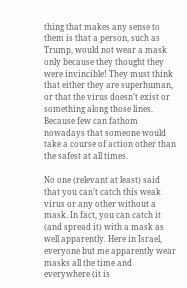thing that makes any sense to them is that a person, such as Trump, would not wear a mask only because they thought they were invincible! They must think that either they are superhuman, or that the virus doesn’t exist or something along those lines. Because few can fathom nowadays that someone would take a course of action other than the safest at all times.

No one (relevant at least) said that you can’t catch this weak virus or any other without a mask. In fact, you can catch it (and spread it) with a mask as well apparently. Here in Israel, everyone but me apparently wear masks all the time and everywhere (it is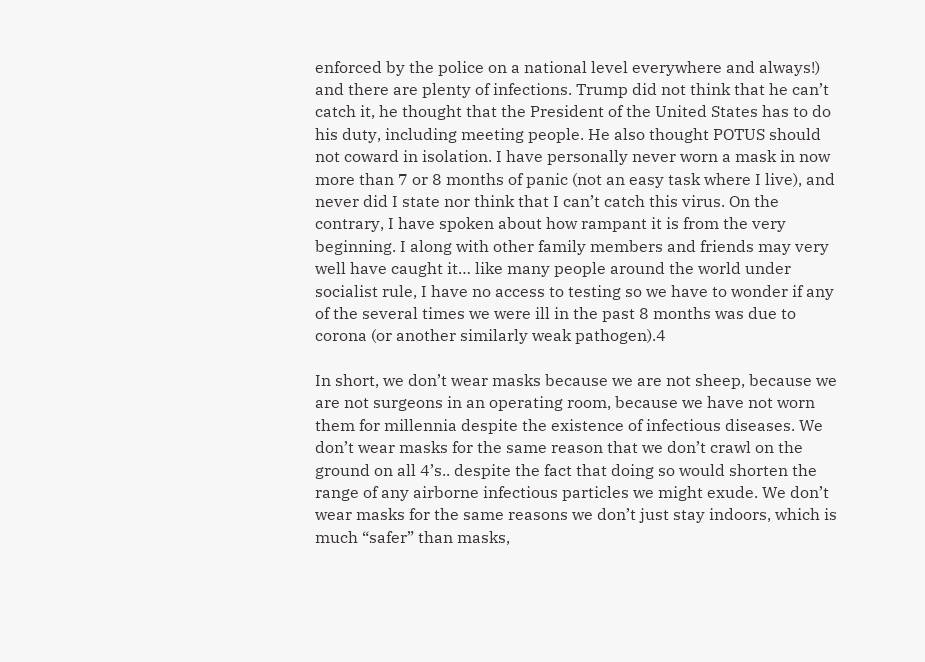enforced by the police on a national level everywhere and always!) and there are plenty of infections. Trump did not think that he can’t catch it, he thought that the President of the United States has to do his duty, including meeting people. He also thought POTUS should not coward in isolation. I have personally never worn a mask in now more than 7 or 8 months of panic (not an easy task where I live), and never did I state nor think that I can’t catch this virus. On the contrary, I have spoken about how rampant it is from the very beginning. I along with other family members and friends may very well have caught it… like many people around the world under socialist rule, I have no access to testing so we have to wonder if any of the several times we were ill in the past 8 months was due to corona (or another similarly weak pathogen).4

In short, we don’t wear masks because we are not sheep, because we are not surgeons in an operating room, because we have not worn them for millennia despite the existence of infectious diseases. We don’t wear masks for the same reason that we don’t crawl on the ground on all 4’s.. despite the fact that doing so would shorten the range of any airborne infectious particles we might exude. We don’t wear masks for the same reasons we don’t just stay indoors, which is much “safer” than masks,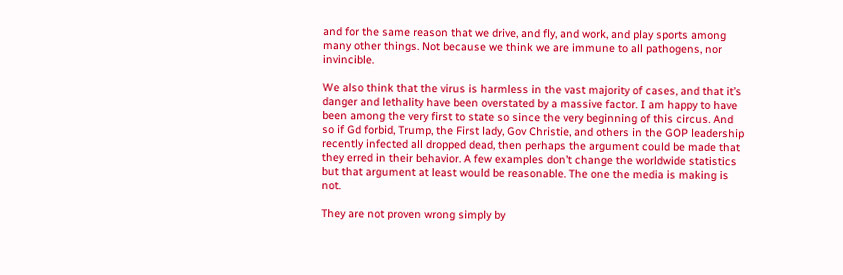and for the same reason that we drive, and fly, and work, and play sports among many other things. Not because we think we are immune to all pathogens, nor invincible.

We also think that the virus is harmless in the vast majority of cases, and that it’s danger and lethality have been overstated by a massive factor. I am happy to have been among the very first to state so since the very beginning of this circus. And so if Gd forbid, Trump, the First lady, Gov Christie, and others in the GOP leadership recently infected all dropped dead, then perhaps the argument could be made that they erred in their behavior. A few examples don’t change the worldwide statistics but that argument at least would be reasonable. The one the media is making is not.

They are not proven wrong simply by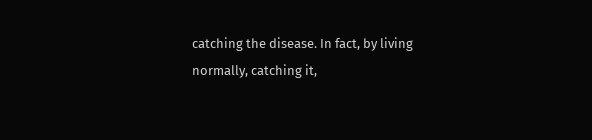catching the disease. In fact, by living normally, catching it,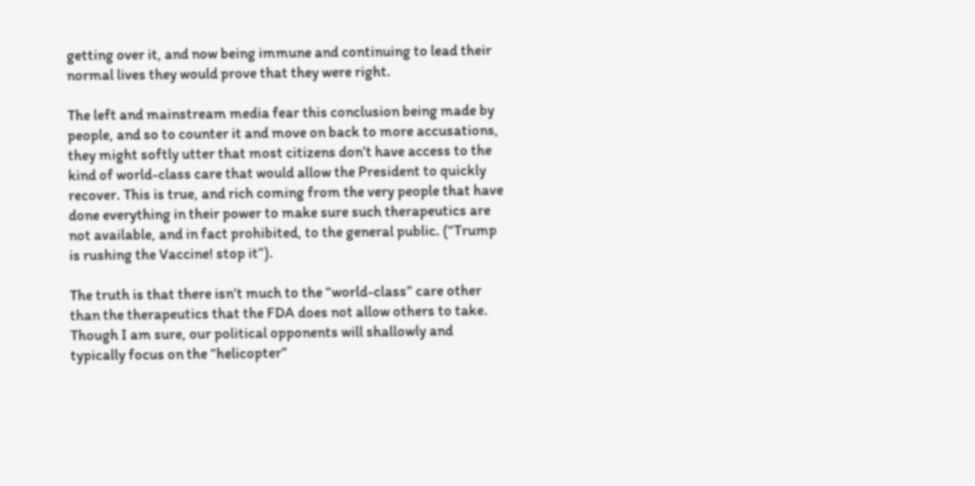getting over it, and now being immune and continuing to lead their normal lives they would prove that they were right.

The left and mainstream media fear this conclusion being made by people, and so to counter it and move on back to more accusations, they might softly utter that most citizens don’t have access to the kind of world-class care that would allow the President to quickly recover. This is true, and rich coming from the very people that have done everything in their power to make sure such therapeutics are not available, and in fact prohibited, to the general public. (“Trump is rushing the Vaccine! stop it”).

The truth is that there isn’t much to the “world-class” care other than the therapeutics that the FDA does not allow others to take. Though I am sure, our political opponents will shallowly and typically focus on the “helicopter”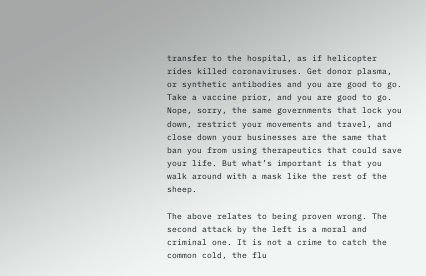transfer to the hospital, as if helicopter rides killed coronaviruses. Get donor plasma, or synthetic antibodies and you are good to go. Take a vaccine prior, and you are good to go. Nope, sorry, the same governments that lock you down, restrict your movements and travel, and close down your businesses are the same that ban you from using therapeutics that could save your life. But what’s important is that you walk around with a mask like the rest of the sheep.

The above relates to being proven wrong. The second attack by the left is a moral and criminal one. It is not a crime to catch the common cold, the flu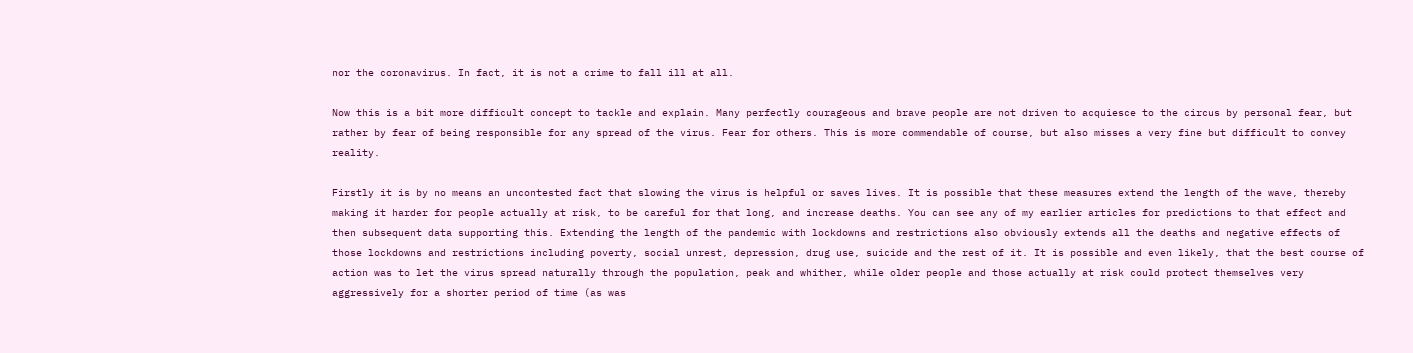nor the coronavirus. In fact, it is not a crime to fall ill at all.

Now this is a bit more difficult concept to tackle and explain. Many perfectly courageous and brave people are not driven to acquiesce to the circus by personal fear, but rather by fear of being responsible for any spread of the virus. Fear for others. This is more commendable of course, but also misses a very fine but difficult to convey reality.

Firstly it is by no means an uncontested fact that slowing the virus is helpful or saves lives. It is possible that these measures extend the length of the wave, thereby making it harder for people actually at risk, to be careful for that long, and increase deaths. You can see any of my earlier articles for predictions to that effect and then subsequent data supporting this. Extending the length of the pandemic with lockdowns and restrictions also obviously extends all the deaths and negative effects of those lockdowns and restrictions including poverty, social unrest, depression, drug use, suicide and the rest of it. It is possible and even likely, that the best course of action was to let the virus spread naturally through the population, peak and whither, while older people and those actually at risk could protect themselves very aggressively for a shorter period of time (as was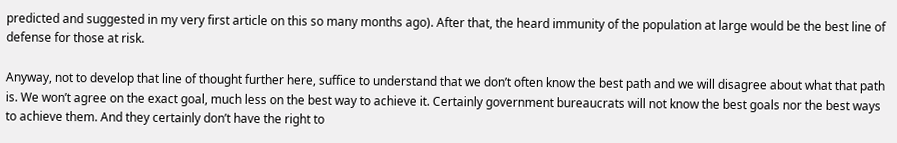predicted and suggested in my very first article on this so many months ago). After that, the heard immunity of the population at large would be the best line of defense for those at risk.

Anyway, not to develop that line of thought further here, suffice to understand that we don’t often know the best path and we will disagree about what that path is. We won’t agree on the exact goal, much less on the best way to achieve it. Certainly government bureaucrats will not know the best goals nor the best ways to achieve them. And they certainly don’t have the right to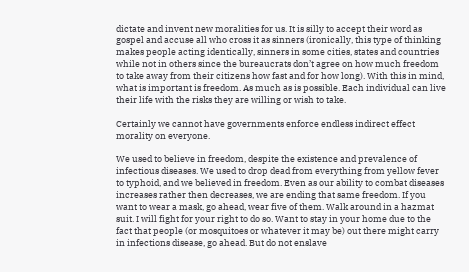dictate and invent new moralities for us. It is silly to accept their word as gospel and accuse all who cross it as sinners (ironically, this type of thinking makes people acting identically, sinners in some cities, states and countries while not in others since the bureaucrats don’t agree on how much freedom to take away from their citizens how fast and for how long). With this in mind, what is important is freedom. As much as is possible. Each individual can live their life with the risks they are willing or wish to take.

Certainly we cannot have governments enforce endless indirect effect morality on everyone.

We used to believe in freedom, despite the existence and prevalence of infectious diseases. We used to drop dead from everything from yellow fever to typhoid, and we believed in freedom. Even as our ability to combat diseases increases rather then decreases, we are ending that same freedom. If you want to wear a mask, go ahead, wear five of them. Walk around in a hazmat suit. I will fight for your right to do so. Want to stay in your home due to the fact that people (or mosquitoes or whatever it may be) out there might carry in infections disease, go ahead. But do not enslave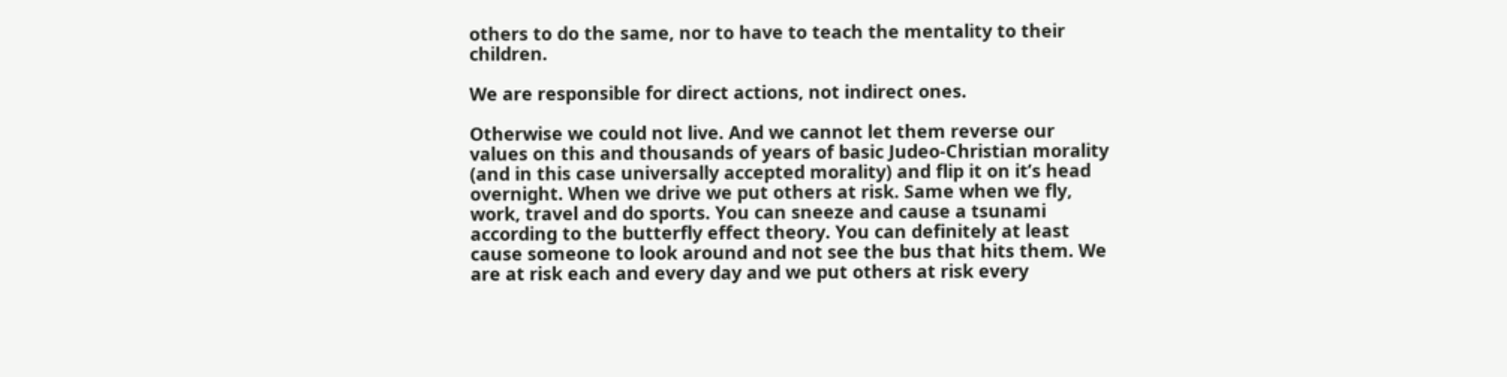others to do the same, nor to have to teach the mentality to their children.

We are responsible for direct actions, not indirect ones.

Otherwise we could not live. And we cannot let them reverse our values on this and thousands of years of basic Judeo-Christian morality (and in this case universally accepted morality) and flip it on it’s head overnight. When we drive we put others at risk. Same when we fly, work, travel and do sports. You can sneeze and cause a tsunami according to the butterfly effect theory. You can definitely at least cause someone to look around and not see the bus that hits them. We are at risk each and every day and we put others at risk every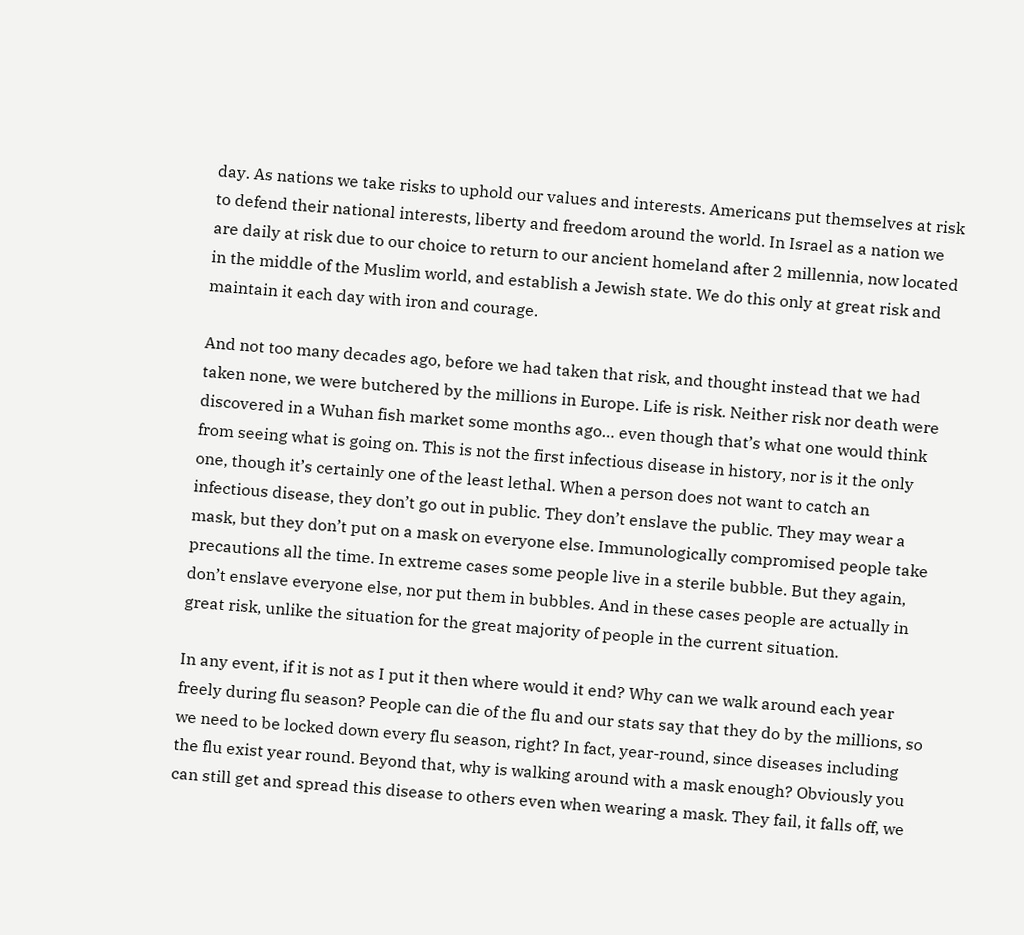day. As nations we take risks to uphold our values and interests. Americans put themselves at risk to defend their national interests, liberty and freedom around the world. In Israel as a nation we are daily at risk due to our choice to return to our ancient homeland after 2 millennia, now located in the middle of the Muslim world, and establish a Jewish state. We do this only at great risk and maintain it each day with iron and courage.

And not too many decades ago, before we had taken that risk, and thought instead that we had taken none, we were butchered by the millions in Europe. Life is risk. Neither risk nor death were discovered in a Wuhan fish market some months ago… even though that’s what one would think from seeing what is going on. This is not the first infectious disease in history, nor is it the only one, though it’s certainly one of the least lethal. When a person does not want to catch an infectious disease, they don’t go out in public. They don’t enslave the public. They may wear a mask, but they don’t put on a mask on everyone else. Immunologically compromised people take precautions all the time. In extreme cases some people live in a sterile bubble. But they again, don’t enslave everyone else, nor put them in bubbles. And in these cases people are actually in great risk, unlike the situation for the great majority of people in the current situation.

In any event, if it is not as I put it then where would it end? Why can we walk around each year freely during flu season? People can die of the flu and our stats say that they do by the millions, so we need to be locked down every flu season, right? In fact, year-round, since diseases including the flu exist year round. Beyond that, why is walking around with a mask enough? Obviously you can still get and spread this disease to others even when wearing a mask. They fail, it falls off, we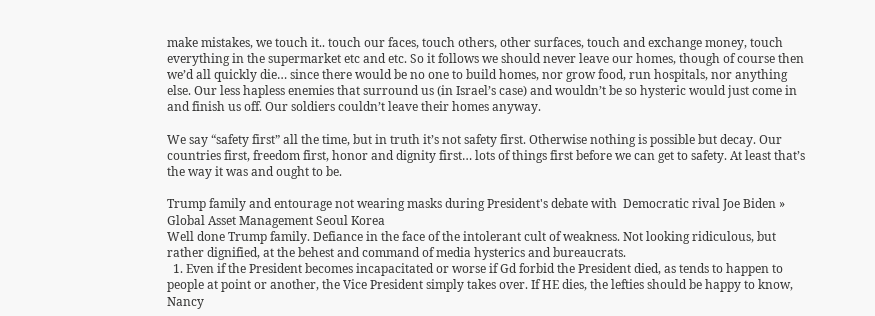make mistakes, we touch it.. touch our faces, touch others, other surfaces, touch and exchange money, touch everything in the supermarket etc and etc. So it follows we should never leave our homes, though of course then we’d all quickly die… since there would be no one to build homes, nor grow food, run hospitals, nor anything else. Our less hapless enemies that surround us (in Israel’s case) and wouldn’t be so hysteric would just come in and finish us off. Our soldiers couldn’t leave their homes anyway.

We say “safety first” all the time, but in truth it’s not safety first. Otherwise nothing is possible but decay. Our countries first, freedom first, honor and dignity first… lots of things first before we can get to safety. At least that’s the way it was and ought to be.

Trump family and entourage not wearing masks during President's debate with  Democratic rival Joe Biden » Global Asset Management Seoul Korea
Well done Trump family. Defiance in the face of the intolerant cult of weakness. Not looking ridiculous, but rather dignified, at the behest and command of media hysterics and bureaucrats.
  1. Even if the President becomes incapacitated or worse if Gd forbid the President died, as tends to happen to people at point or another, the Vice President simply takes over. If HE dies, the lefties should be happy to know, Nancy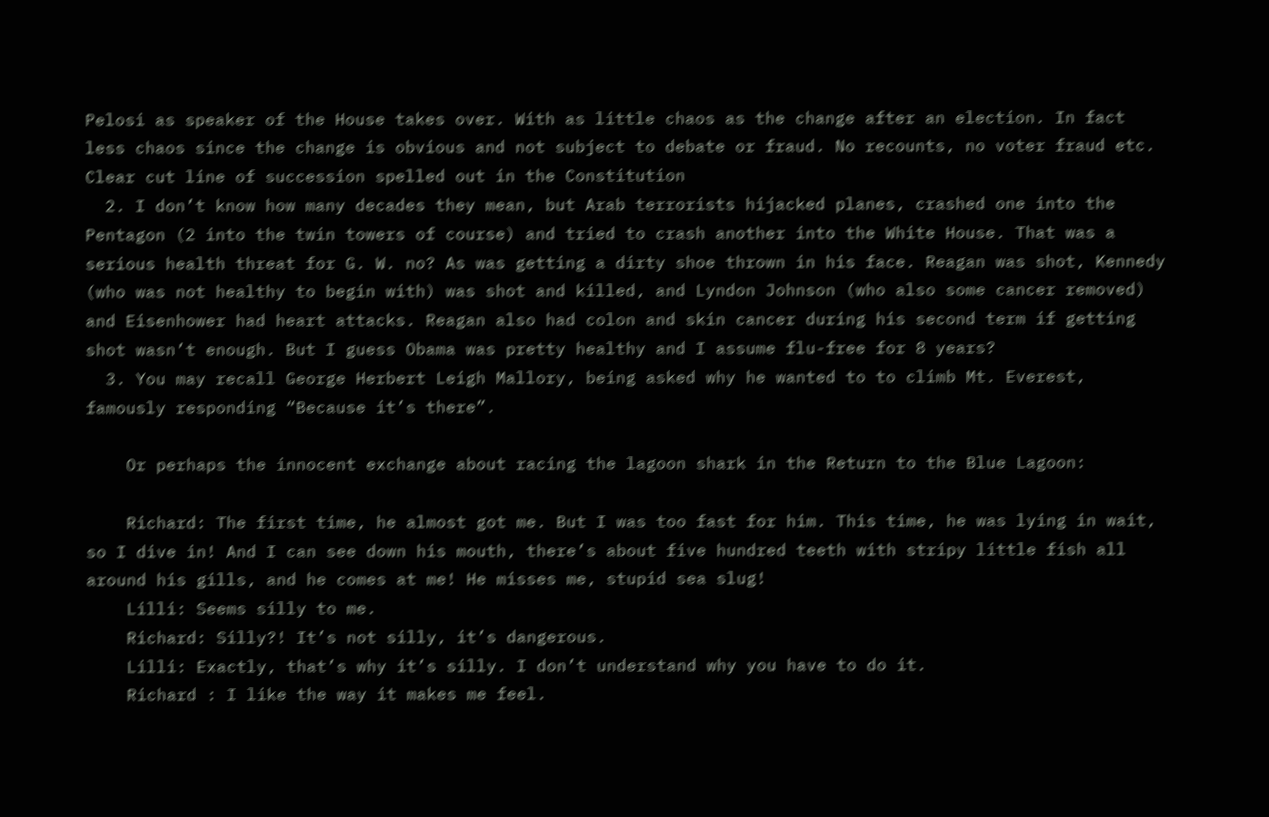Pelosi as speaker of the House takes over. With as little chaos as the change after an election. In fact less chaos since the change is obvious and not subject to debate or fraud. No recounts, no voter fraud etc. Clear cut line of succession spelled out in the Constitution
  2. I don’t know how many decades they mean, but Arab terrorists hijacked planes, crashed one into the Pentagon (2 into the twin towers of course) and tried to crash another into the White House. That was a serious health threat for G. W. no? As was getting a dirty shoe thrown in his face. Reagan was shot, Kennedy (who was not healthy to begin with) was shot and killed, and Lyndon Johnson (who also some cancer removed) and Eisenhower had heart attacks. Reagan also had colon and skin cancer during his second term if getting shot wasn’t enough. But I guess Obama was pretty healthy and I assume flu-free for 8 years?
  3. You may recall George Herbert Leigh Mallory, being asked why he wanted to to climb Mt. Everest, famously responding “Because it’s there”.

    Or perhaps the innocent exchange about racing the lagoon shark in the Return to the Blue Lagoon:

    Richard: The first time, he almost got me. But I was too fast for him. This time, he was lying in wait, so I dive in! And I can see down his mouth, there’s about five hundred teeth with stripy little fish all around his gills, and he comes at me! He misses me, stupid sea slug!
    Lilli: Seems silly to me.
    Richard: Silly?! It’s not silly, it’s dangerous.
    Lilli: Exactly, that’s why it’s silly. I don’t understand why you have to do it.
    Richard : I like the way it makes me feel.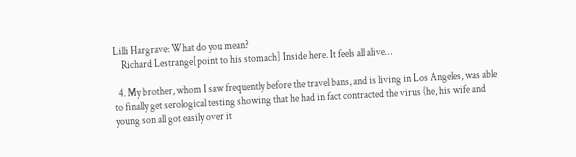Lilli Hargrave: What do you mean?
    Richard Lestrange[point to his stomach] Inside here. It feels all alive…

  4. My brother, whom I saw frequently before the travel bans, and is living in Los Angeles, was able to finally get serological testing showing that he had in fact contracted the virus (he, his wife and young son all got easily over it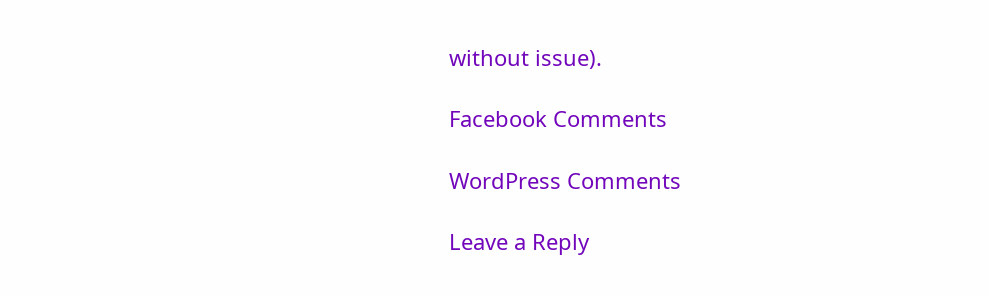without issue).

Facebook Comments

WordPress Comments

Leave a Reply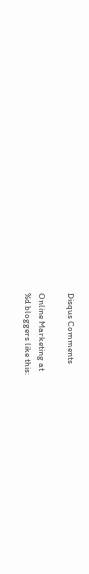Disqus Comments

Online Marketing at
%d bloggers like this: